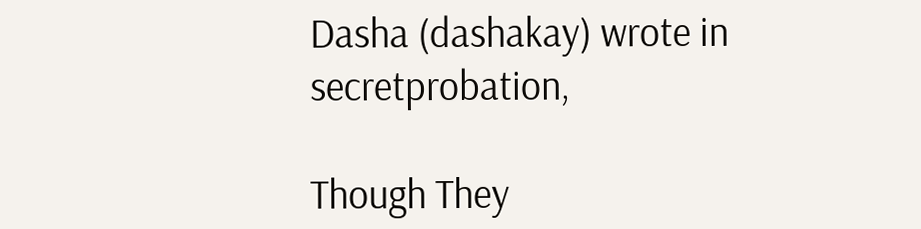Dasha (dashakay) wrote in secretprobation,

Though They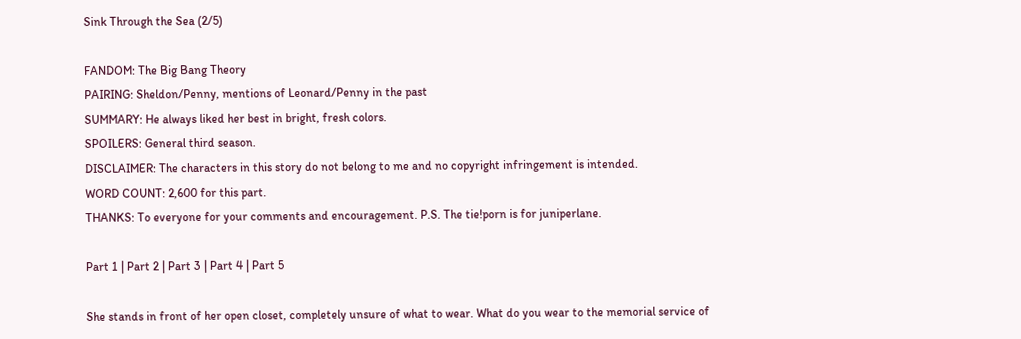Sink Through the Sea (2/5)

FANDOM: The Big Bang Theory
PAIRING: Sheldon/Penny, mentions of Leonard/Penny in the past
SUMMARY: He always liked her best in bright, fresh colors.
SPOILERS: General third season.
DISCLAIMER: The characters in this story do not belong to me and no copyright infringement is intended.
WORD COUNT: 2,600 for this part.
THANKS: To everyone for your comments and encouragement. P.S. The tie!porn is for juniperlane.

Part 1 | Part 2 | Part 3 | Part 4 | Part 5

She stands in front of her open closet, completely unsure of what to wear. What do you wear to the memorial service of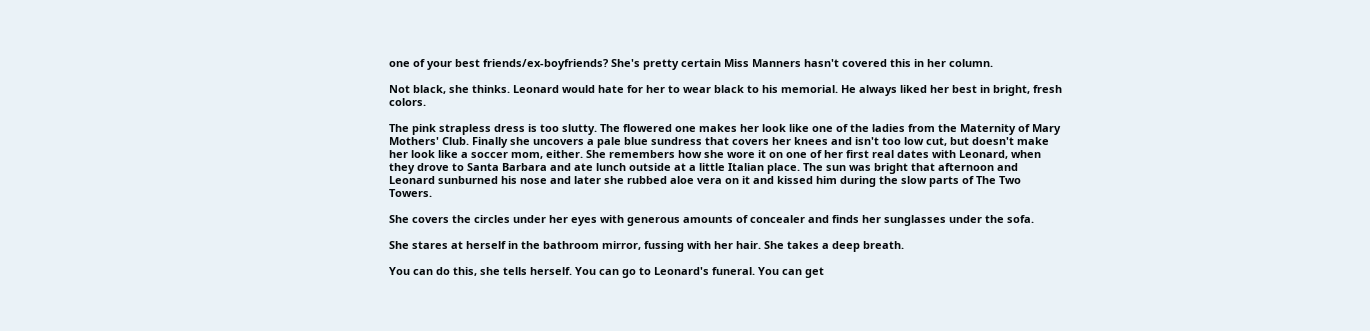one of your best friends/ex-boyfriends? She's pretty certain Miss Manners hasn't covered this in her column.

Not black, she thinks. Leonard would hate for her to wear black to his memorial. He always liked her best in bright, fresh colors.

The pink strapless dress is too slutty. The flowered one makes her look like one of the ladies from the Maternity of Mary Mothers' Club. Finally she uncovers a pale blue sundress that covers her knees and isn't too low cut, but doesn't make her look like a soccer mom, either. She remembers how she wore it on one of her first real dates with Leonard, when they drove to Santa Barbara and ate lunch outside at a little Italian place. The sun was bright that afternoon and Leonard sunburned his nose and later she rubbed aloe vera on it and kissed him during the slow parts of The Two Towers.

She covers the circles under her eyes with generous amounts of concealer and finds her sunglasses under the sofa.

She stares at herself in the bathroom mirror, fussing with her hair. She takes a deep breath.

You can do this, she tells herself. You can go to Leonard's funeral. You can get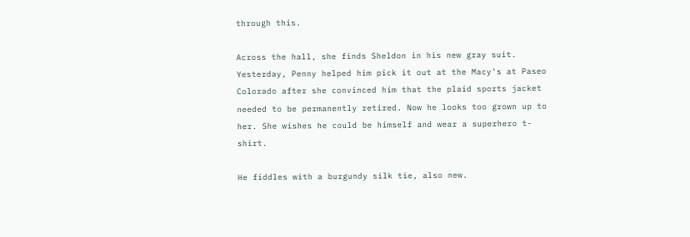through this.

Across the hall, she finds Sheldon in his new gray suit. Yesterday, Penny helped him pick it out at the Macy's at Paseo Colorado after she convinced him that the plaid sports jacket needed to be permanently retired. Now he looks too grown up to her. She wishes he could be himself and wear a superhero t-shirt.

He fiddles with a burgundy silk tie, also new.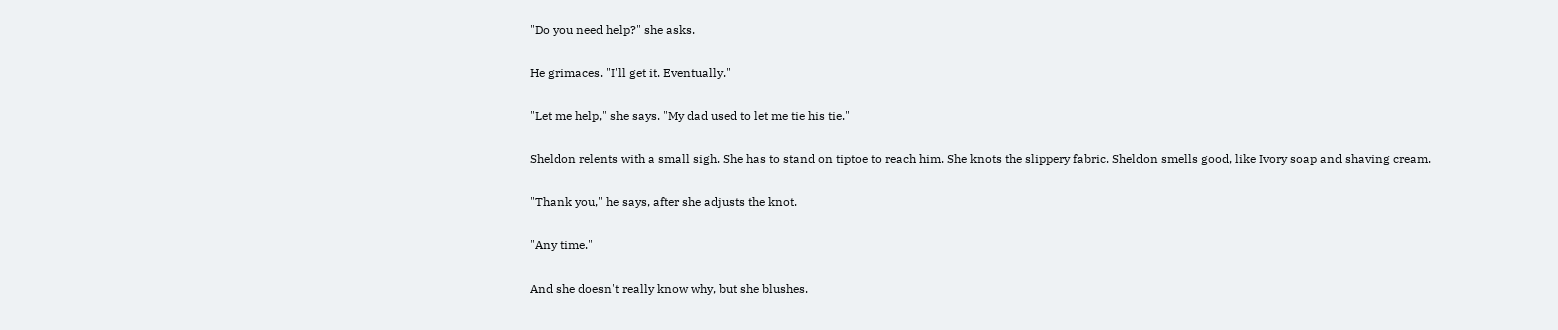"Do you need help?" she asks.

He grimaces. "I'll get it. Eventually."

"Let me help," she says. "My dad used to let me tie his tie."

Sheldon relents with a small sigh. She has to stand on tiptoe to reach him. She knots the slippery fabric. Sheldon smells good, like Ivory soap and shaving cream.

"Thank you," he says, after she adjusts the knot.

"Any time."

And she doesn't really know why, but she blushes.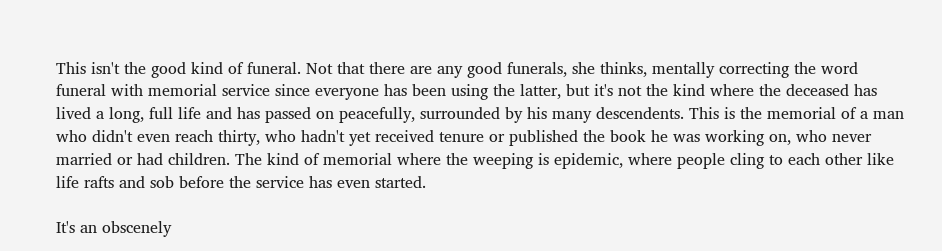This isn't the good kind of funeral. Not that there are any good funerals, she thinks, mentally correcting the word funeral with memorial service since everyone has been using the latter, but it's not the kind where the deceased has lived a long, full life and has passed on peacefully, surrounded by his many descendents. This is the memorial of a man who didn't even reach thirty, who hadn't yet received tenure or published the book he was working on, who never married or had children. The kind of memorial where the weeping is epidemic, where people cling to each other like life rafts and sob before the service has even started.

It's an obscenely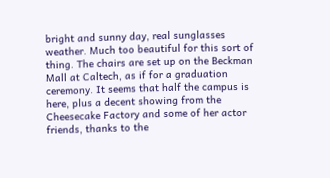bright and sunny day, real sunglasses weather. Much too beautiful for this sort of thing. The chairs are set up on the Beckman Mall at Caltech, as if for a graduation ceremony. It seems that half the campus is here, plus a decent showing from the Cheesecake Factory and some of her actor friends, thanks to the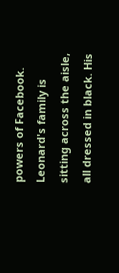powers of Facebook. Leonard's family is sitting across the aisle, all dressed in black. His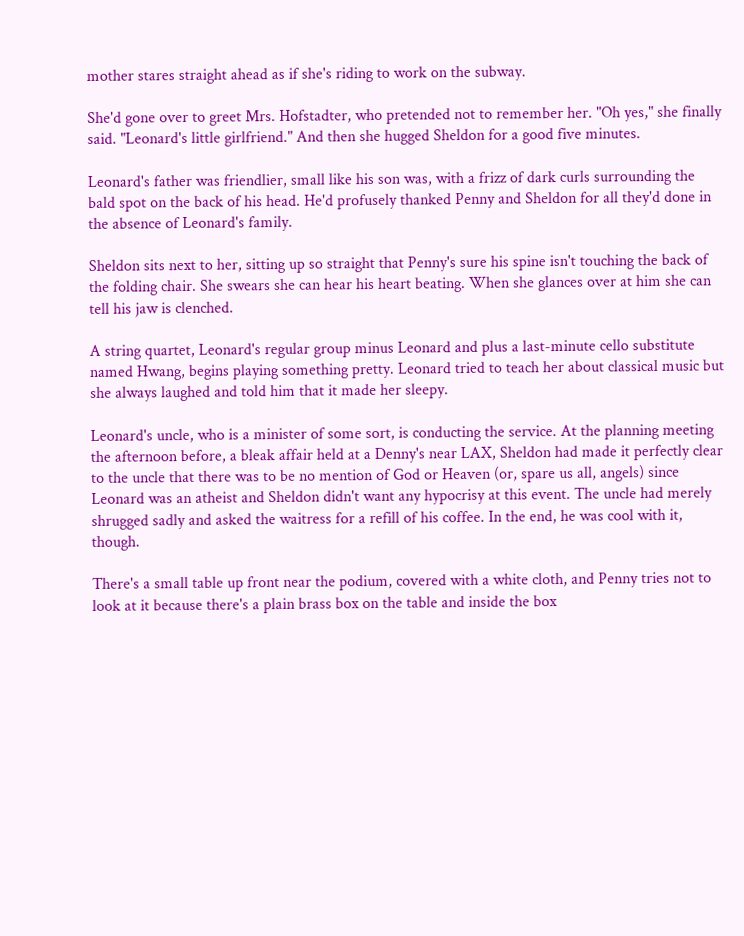mother stares straight ahead as if she's riding to work on the subway.

She'd gone over to greet Mrs. Hofstadter, who pretended not to remember her. "Oh yes," she finally said. "Leonard's little girlfriend." And then she hugged Sheldon for a good five minutes.

Leonard's father was friendlier, small like his son was, with a frizz of dark curls surrounding the bald spot on the back of his head. He'd profusely thanked Penny and Sheldon for all they'd done in the absence of Leonard's family.

Sheldon sits next to her, sitting up so straight that Penny's sure his spine isn't touching the back of the folding chair. She swears she can hear his heart beating. When she glances over at him she can tell his jaw is clenched.

A string quartet, Leonard's regular group minus Leonard and plus a last-minute cello substitute named Hwang, begins playing something pretty. Leonard tried to teach her about classical music but she always laughed and told him that it made her sleepy.

Leonard's uncle, who is a minister of some sort, is conducting the service. At the planning meeting the afternoon before, a bleak affair held at a Denny's near LAX, Sheldon had made it perfectly clear to the uncle that there was to be no mention of God or Heaven (or, spare us all, angels) since Leonard was an atheist and Sheldon didn't want any hypocrisy at this event. The uncle had merely shrugged sadly and asked the waitress for a refill of his coffee. In the end, he was cool with it, though.

There's a small table up front near the podium, covered with a white cloth, and Penny tries not to look at it because there's a plain brass box on the table and inside the box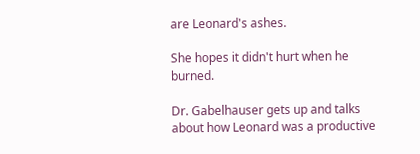are Leonard's ashes.

She hopes it didn't hurt when he burned.

Dr. Gabelhauser gets up and talks about how Leonard was a productive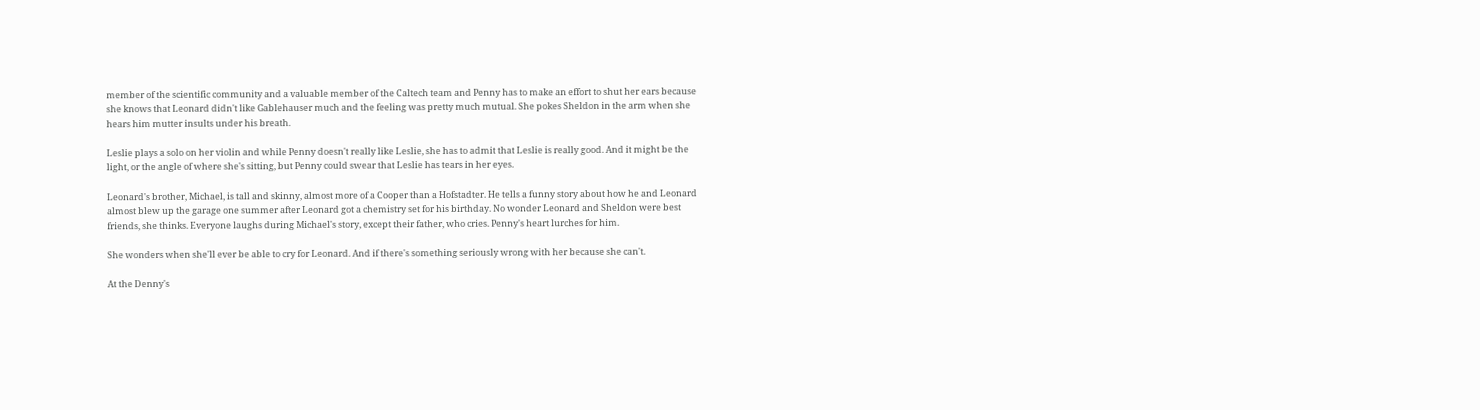member of the scientific community and a valuable member of the Caltech team and Penny has to make an effort to shut her ears because she knows that Leonard didn't like Gablehauser much and the feeling was pretty much mutual. She pokes Sheldon in the arm when she hears him mutter insults under his breath.

Leslie plays a solo on her violin and while Penny doesn't really like Leslie, she has to admit that Leslie is really good. And it might be the light, or the angle of where she's sitting, but Penny could swear that Leslie has tears in her eyes.

Leonard's brother, Michael, is tall and skinny, almost more of a Cooper than a Hofstadter. He tells a funny story about how he and Leonard almost blew up the garage one summer after Leonard got a chemistry set for his birthday. No wonder Leonard and Sheldon were best friends, she thinks. Everyone laughs during Michael's story, except their father, who cries. Penny's heart lurches for him.

She wonders when she'll ever be able to cry for Leonard. And if there's something seriously wrong with her because she can't.

At the Denny's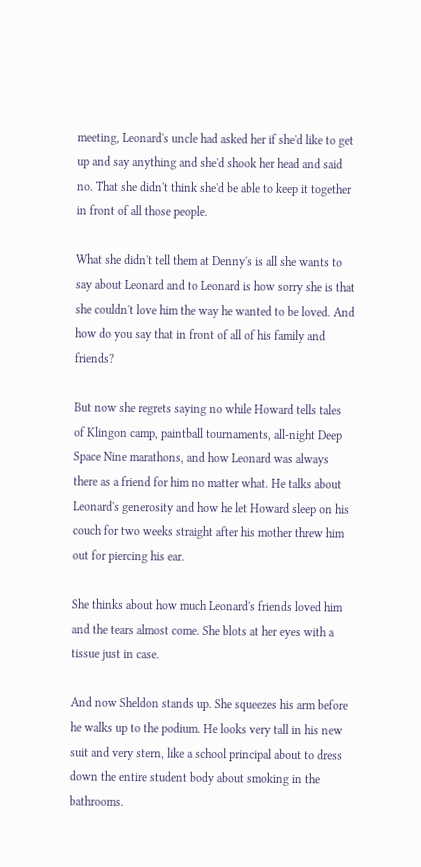meeting, Leonard's uncle had asked her if she'd like to get up and say anything and she'd shook her head and said no. That she didn't think she'd be able to keep it together in front of all those people.

What she didn't tell them at Denny's is all she wants to say about Leonard and to Leonard is how sorry she is that she couldn't love him the way he wanted to be loved. And how do you say that in front of all of his family and friends?

But now she regrets saying no while Howard tells tales of Klingon camp, paintball tournaments, all-night Deep Space Nine marathons, and how Leonard was always there as a friend for him no matter what. He talks about Leonard's generosity and how he let Howard sleep on his couch for two weeks straight after his mother threw him out for piercing his ear.

She thinks about how much Leonard's friends loved him and the tears almost come. She blots at her eyes with a tissue just in case.

And now Sheldon stands up. She squeezes his arm before he walks up to the podium. He looks very tall in his new suit and very stern, like a school principal about to dress down the entire student body about smoking in the bathrooms.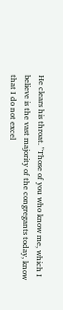He clears his throat. "Those of you who know me, which I believe is the vast majority of the congregants today, know that I do not excel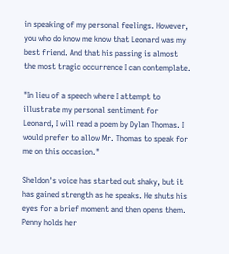in speaking of my personal feelings. However, you who do know me know that Leonard was my best friend. And that his passing is almost the most tragic occurrence I can contemplate.

"In lieu of a speech where I attempt to illustrate my personal sentiment for Leonard, I will read a poem by Dylan Thomas. I would prefer to allow Mr. Thomas to speak for me on this occasion."

Sheldon's voice has started out shaky, but it has gained strength as he speaks. He shuts his eyes for a brief moment and then opens them. Penny holds her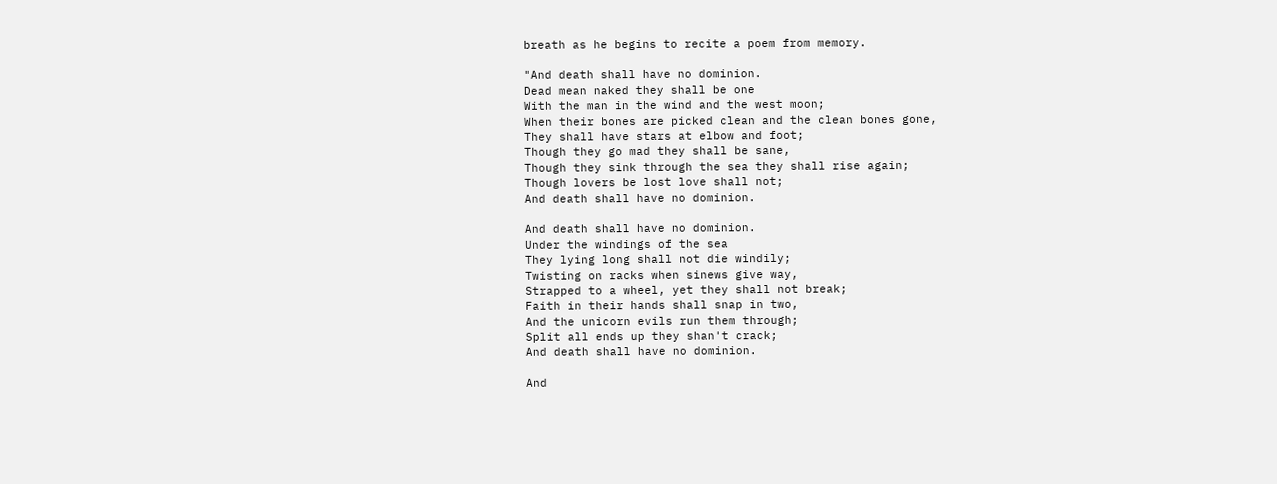breath as he begins to recite a poem from memory.

"And death shall have no dominion.
Dead mean naked they shall be one
With the man in the wind and the west moon;
When their bones are picked clean and the clean bones gone,
They shall have stars at elbow and foot;
Though they go mad they shall be sane,
Though they sink through the sea they shall rise again;
Though lovers be lost love shall not;
And death shall have no dominion.

And death shall have no dominion.
Under the windings of the sea
They lying long shall not die windily;
Twisting on racks when sinews give way,
Strapped to a wheel, yet they shall not break;
Faith in their hands shall snap in two,
And the unicorn evils run them through;
Split all ends up they shan't crack;
And death shall have no dominion.

And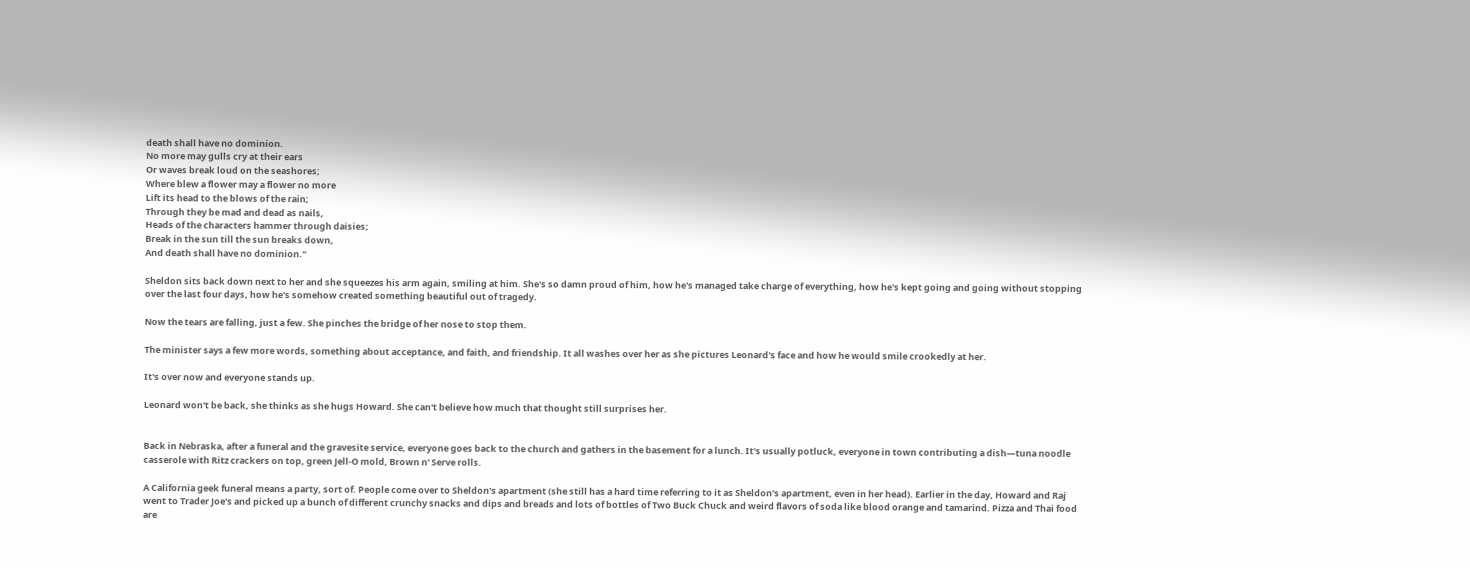death shall have no dominion.
No more may gulls cry at their ears
Or waves break loud on the seashores;
Where blew a flower may a flower no more
Lift its head to the blows of the rain;
Through they be mad and dead as nails,
Heads of the characters hammer through daisies;
Break in the sun till the sun breaks down,
And death shall have no dominion."

Sheldon sits back down next to her and she squeezes his arm again, smiling at him. She's so damn proud of him, how he's managed take charge of everything, how he's kept going and going without stopping over the last four days, how he's somehow created something beautiful out of tragedy.

Now the tears are falling, just a few. She pinches the bridge of her nose to stop them.

The minister says a few more words, something about acceptance, and faith, and friendship. It all washes over her as she pictures Leonard's face and how he would smile crookedly at her.

It's over now and everyone stands up.

Leonard won't be back, she thinks as she hugs Howard. She can't believe how much that thought still surprises her.


Back in Nebraska, after a funeral and the gravesite service, everyone goes back to the church and gathers in the basement for a lunch. It's usually potluck, everyone in town contributing a dish—tuna noodle casserole with Ritz crackers on top, green Jell-O mold, Brown n' Serve rolls.

A California geek funeral means a party, sort of. People come over to Sheldon's apartment (she still has a hard time referring to it as Sheldon's apartment, even in her head). Earlier in the day, Howard and Raj went to Trader Joe's and picked up a bunch of different crunchy snacks and dips and breads and lots of bottles of Two Buck Chuck and weird flavors of soda like blood orange and tamarind. Pizza and Thai food are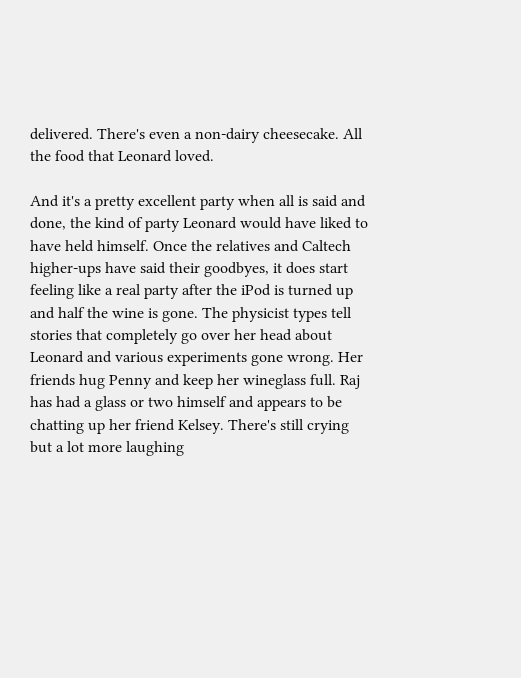delivered. There's even a non-dairy cheesecake. All the food that Leonard loved.

And it's a pretty excellent party when all is said and done, the kind of party Leonard would have liked to have held himself. Once the relatives and Caltech higher-ups have said their goodbyes, it does start feeling like a real party after the iPod is turned up and half the wine is gone. The physicist types tell stories that completely go over her head about Leonard and various experiments gone wrong. Her friends hug Penny and keep her wineglass full. Raj has had a glass or two himself and appears to be chatting up her friend Kelsey. There's still crying but a lot more laughing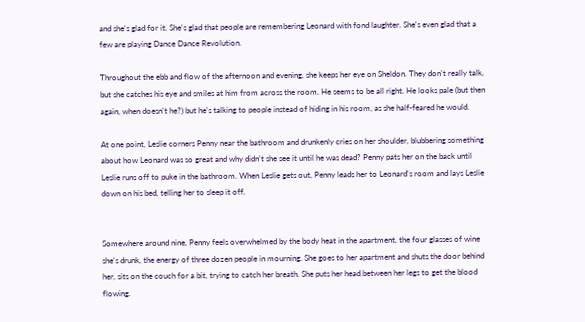and she's glad for it. She's glad that people are remembering Leonard with fond laughter. She's even glad that a few are playing Dance Dance Revolution.

Throughout the ebb and flow of the afternoon and evening, she keeps her eye on Sheldon. They don't really talk, but she catches his eye and smiles at him from across the room. He seems to be all right. He looks pale (but then again, when doesn't he?) but he's talking to people instead of hiding in his room, as she half-feared he would.

At one point, Leslie corners Penny near the bathroom and drunkenly cries on her shoulder, blubbering something about how Leonard was so great and why didn't she see it until he was dead? Penny pats her on the back until Leslie runs off to puke in the bathroom. When Leslie gets out, Penny leads her to Leonard's room and lays Leslie down on his bed, telling her to sleep it off.


Somewhere around nine, Penny feels overwhelmed by the body heat in the apartment, the four glasses of wine she's drunk, the energy of three dozen people in mourning. She goes to her apartment and shuts the door behind her, sits on the couch for a bit, trying to catch her breath. She puts her head between her legs to get the blood flowing.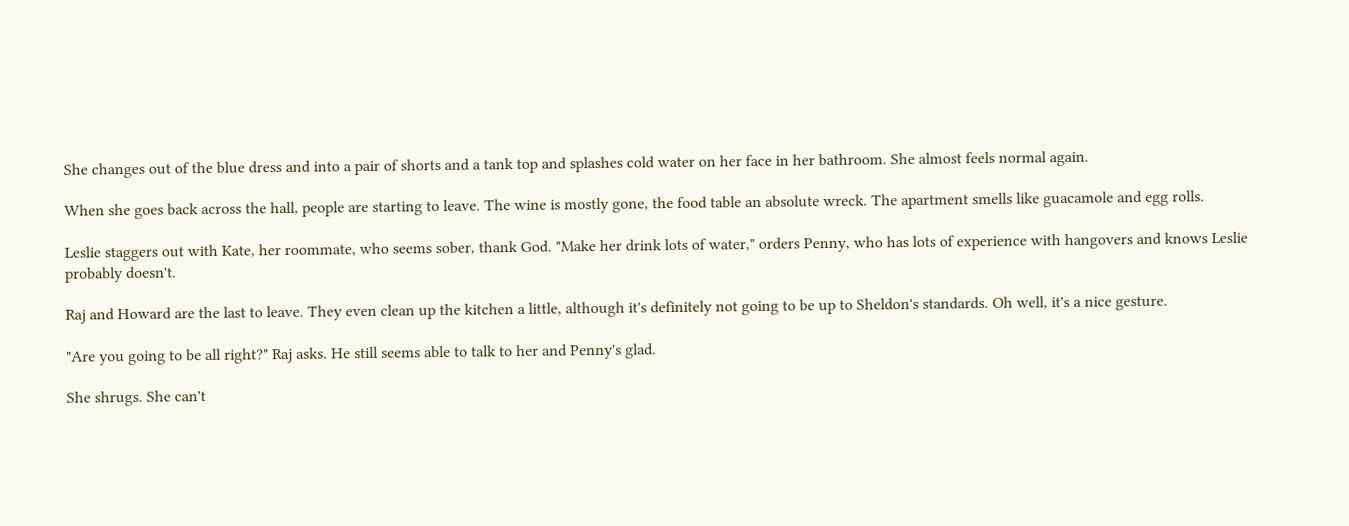She changes out of the blue dress and into a pair of shorts and a tank top and splashes cold water on her face in her bathroom. She almost feels normal again.

When she goes back across the hall, people are starting to leave. The wine is mostly gone, the food table an absolute wreck. The apartment smells like guacamole and egg rolls.

Leslie staggers out with Kate, her roommate, who seems sober, thank God. "Make her drink lots of water," orders Penny, who has lots of experience with hangovers and knows Leslie probably doesn't.

Raj and Howard are the last to leave. They even clean up the kitchen a little, although it's definitely not going to be up to Sheldon's standards. Oh well, it's a nice gesture.

"Are you going to be all right?" Raj asks. He still seems able to talk to her and Penny's glad.

She shrugs. She can't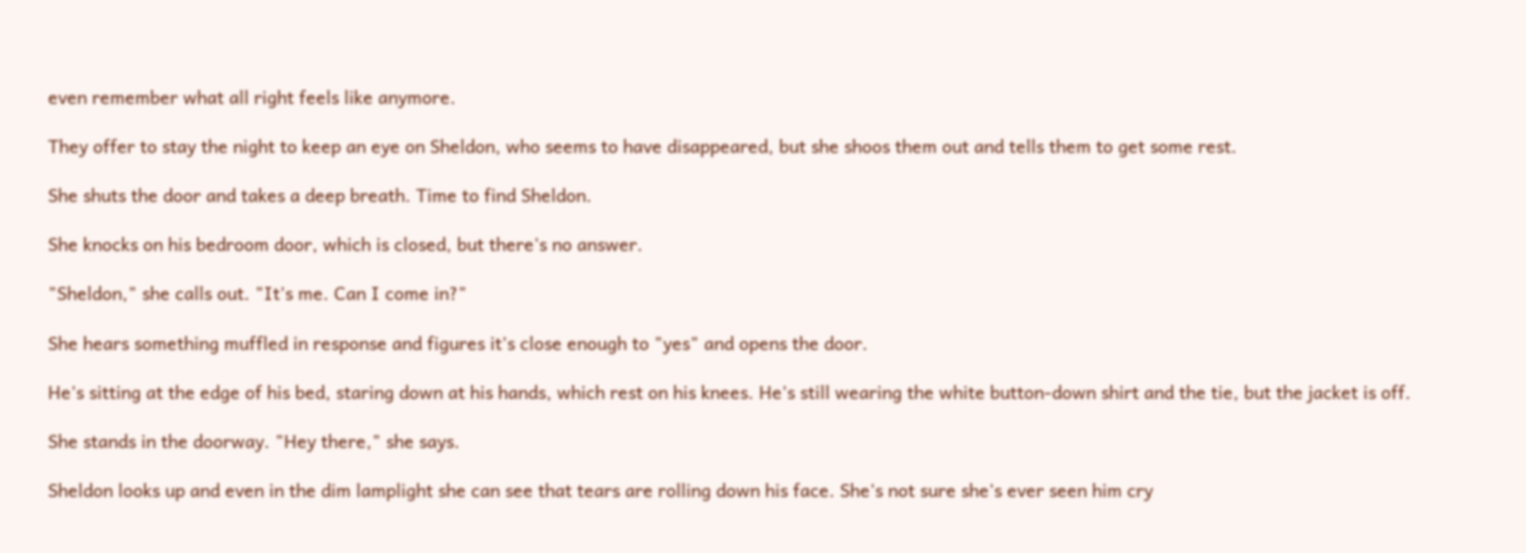even remember what all right feels like anymore.

They offer to stay the night to keep an eye on Sheldon, who seems to have disappeared, but she shoos them out and tells them to get some rest.

She shuts the door and takes a deep breath. Time to find Sheldon.

She knocks on his bedroom door, which is closed, but there's no answer.

"Sheldon," she calls out. "It's me. Can I come in?"

She hears something muffled in response and figures it's close enough to "yes" and opens the door.

He's sitting at the edge of his bed, staring down at his hands, which rest on his knees. He's still wearing the white button-down shirt and the tie, but the jacket is off.

She stands in the doorway. "Hey there," she says.

Sheldon looks up and even in the dim lamplight she can see that tears are rolling down his face. She's not sure she's ever seen him cry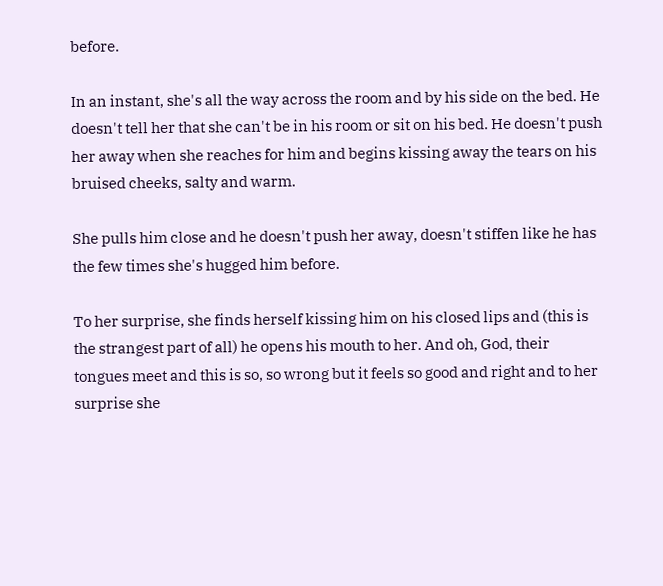before.

In an instant, she's all the way across the room and by his side on the bed. He doesn't tell her that she can't be in his room or sit on his bed. He doesn't push her away when she reaches for him and begins kissing away the tears on his bruised cheeks, salty and warm.

She pulls him close and he doesn't push her away, doesn't stiffen like he has the few times she's hugged him before.

To her surprise, she finds herself kissing him on his closed lips and (this is the strangest part of all) he opens his mouth to her. And oh, God, their tongues meet and this is so, so wrong but it feels so good and right and to her surprise she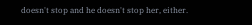doesn't stop and he doesn't stop her, either.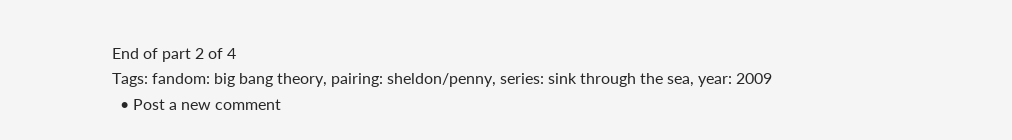End of part 2 of 4
Tags: fandom: big bang theory, pairing: sheldon/penny, series: sink through the sea, year: 2009
  • Post a new comment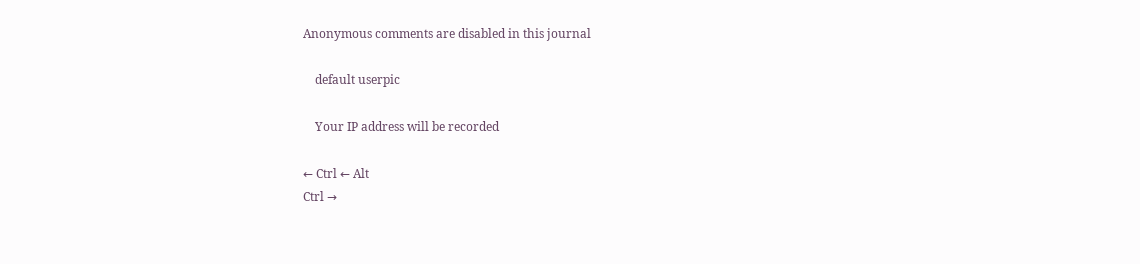Anonymous comments are disabled in this journal

    default userpic

    Your IP address will be recorded

← Ctrl ← Alt
Ctrl →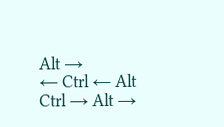Alt →
← Ctrl ← Alt
Ctrl → Alt →